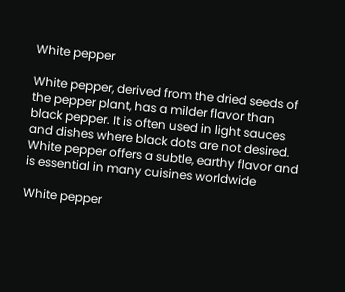White pepper

White pepper, derived from the dried seeds of the pepper plant, has a milder flavor than black pepper. It is often used in light sauces and dishes where black dots are not desired. White pepper offers a subtle, earthy flavor and is essential in many cuisines worldwide

White pepper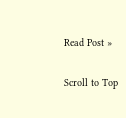Read Post »

Scroll to Top